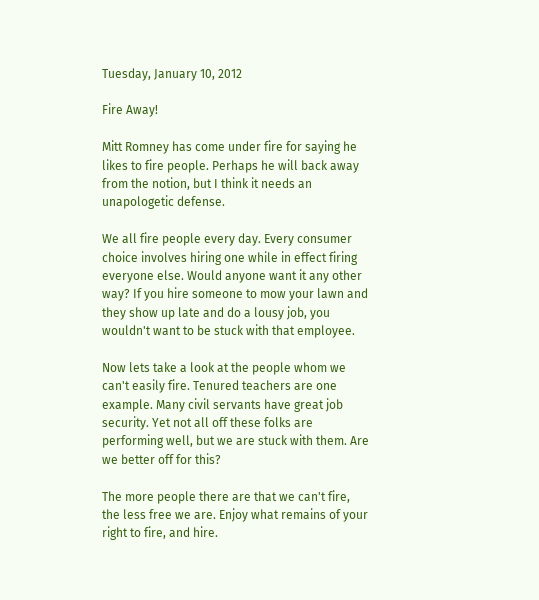Tuesday, January 10, 2012

Fire Away!

Mitt Romney has come under fire for saying he likes to fire people. Perhaps he will back away from the notion, but I think it needs an unapologetic defense.

We all fire people every day. Every consumer choice involves hiring one while in effect firing everyone else. Would anyone want it any other way? If you hire someone to mow your lawn and they show up late and do a lousy job, you wouldn't want to be stuck with that employee.

Now lets take a look at the people whom we can't easily fire. Tenured teachers are one example. Many civil servants have great job security. Yet not all off these folks are performing well, but we are stuck with them. Are we better off for this?

The more people there are that we can't fire, the less free we are. Enjoy what remains of your right to fire, and hire.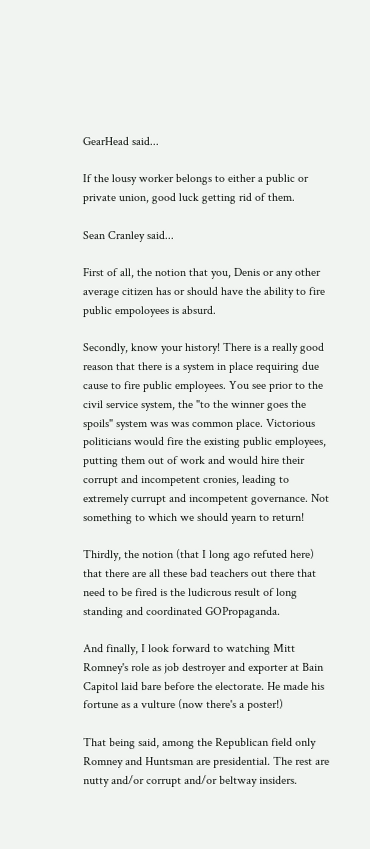GearHead said...

If the lousy worker belongs to either a public or private union, good luck getting rid of them.

Sean Cranley said...

First of all, the notion that you, Denis or any other average citizen has or should have the ability to fire public empoloyees is absurd.

Secondly, know your history! There is a really good reason that there is a system in place requiring due cause to fire public employees. You see prior to the civil service system, the "to the winner goes the spoils" system was was common place. Victorious politicians would fire the existing public employees, putting them out of work and would hire their corrupt and incompetent cronies, leading to extremely currupt and incompetent governance. Not something to which we should yearn to return!

Thirdly, the notion (that I long ago refuted here) that there are all these bad teachers out there that need to be fired is the ludicrous result of long standing and coordinated GOPropaganda.

And finally, I look forward to watching Mitt Romney's role as job destroyer and exporter at Bain Capitol laid bare before the electorate. He made his fortune as a vulture (now there's a poster!)

That being said, among the Republican field only Romney and Huntsman are presidential. The rest are nutty and/or corrupt and/or beltway insiders.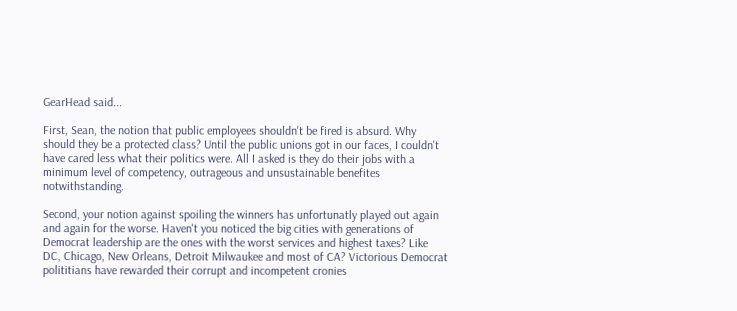GearHead said...

First, Sean, the notion that public employees shouldn't be fired is absurd. Why should they be a protected class? Until the public unions got in our faces, I couldn't have cared less what their politics were. All I asked is they do their jobs with a minimum level of competency, outrageous and unsustainable benefites notwithstanding.

Second, your notion against spoiling the winners has unfortunatly played out again and again for the worse. Haven't you noticed the big cities with generations of Democrat leadership are the ones with the worst services and highest taxes? Like DC, Chicago, New Orleans, Detroit Milwaukee and most of CA? Victorious Democrat polititians have rewarded their corrupt and incompetent cronies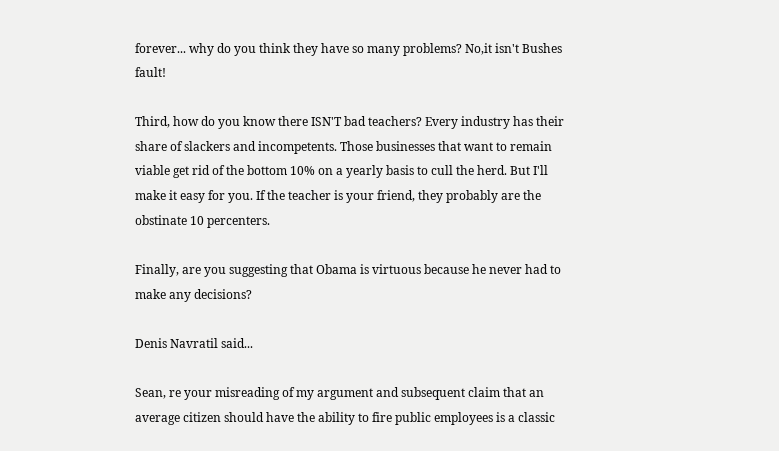forever... why do you think they have so many problems? No,it isn't Bushes fault!

Third, how do you know there ISN'T bad teachers? Every industry has their share of slackers and incompetents. Those businesses that want to remain viable get rid of the bottom 10% on a yearly basis to cull the herd. But I'll make it easy for you. If the teacher is your friend, they probably are the obstinate 10 percenters.

Finally, are you suggesting that Obama is virtuous because he never had to make any decisions?

Denis Navratil said...

Sean, re your misreading of my argument and subsequent claim that an average citizen should have the ability to fire public employees is a classic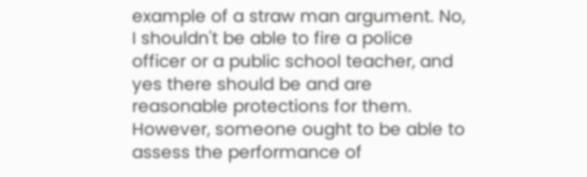example of a straw man argument. No, I shouldn't be able to fire a police officer or a public school teacher, and yes there should be and are reasonable protections for them. However, someone ought to be able to assess the performance of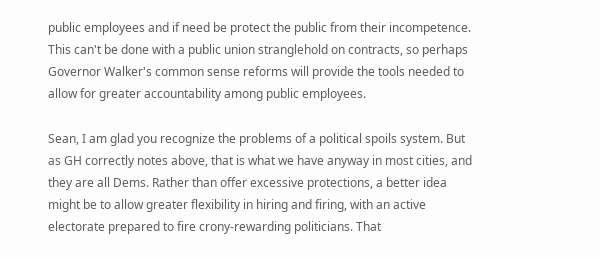public employees and if need be protect the public from their incompetence. This can't be done with a public union stranglehold on contracts, so perhaps Governor Walker's common sense reforms will provide the tools needed to allow for greater accountability among public employees.

Sean, I am glad you recognize the problems of a political spoils system. But as GH correctly notes above, that is what we have anyway in most cities, and they are all Dems. Rather than offer excessive protections, a better idea might be to allow greater flexibility in hiring and firing, with an active electorate prepared to fire crony-rewarding politicians. That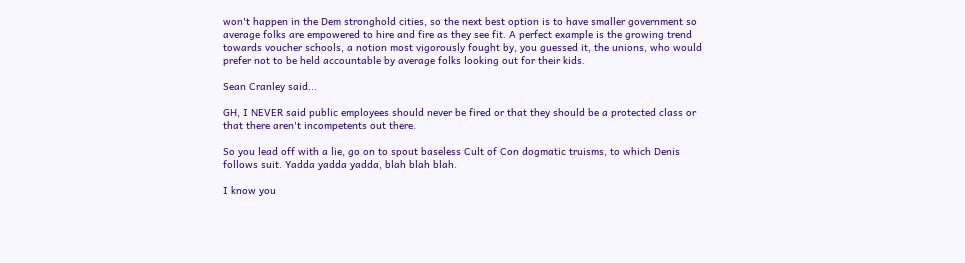won't happen in the Dem stronghold cities, so the next best option is to have smaller government so average folks are empowered to hire and fire as they see fit. A perfect example is the growing trend towards voucher schools, a notion most vigorously fought by, you guessed it, the unions, who would prefer not to be held accountable by average folks looking out for their kids.

Sean Cranley said...

GH, I NEVER said public employees should never be fired or that they should be a protected class or that there aren't incompetents out there.

So you lead off with a lie, go on to spout baseless Cult of Con dogmatic truisms, to which Denis follows suit. Yadda yadda yadda, blah blah blah.

I know you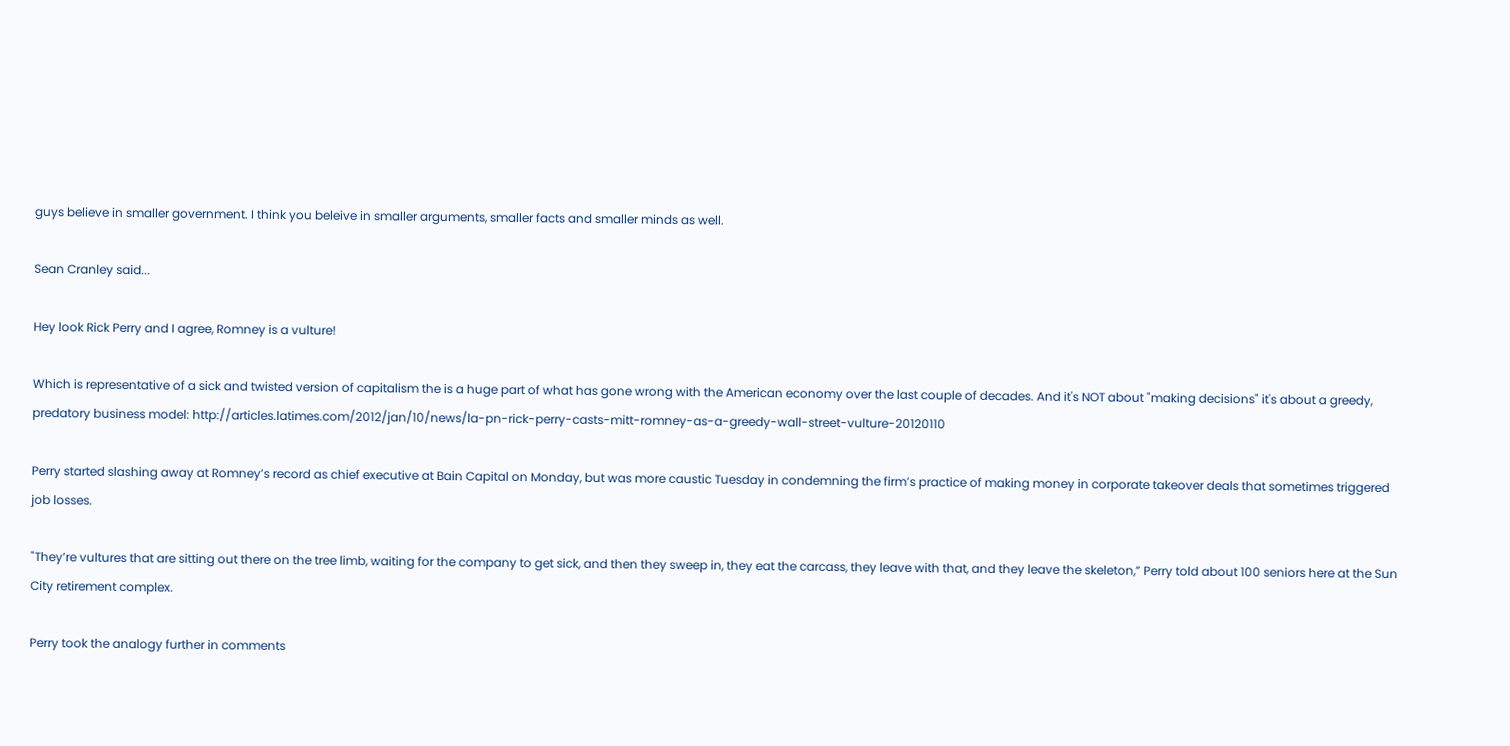guys believe in smaller government. I think you beleive in smaller arguments, smaller facts and smaller minds as well.

Sean Cranley said...

Hey look Rick Perry and I agree, Romney is a vulture!

Which is representative of a sick and twisted version of capitalism the is a huge part of what has gone wrong with the American economy over the last couple of decades. And it's NOT about "making decisions" it's about a greedy, predatory business model: http://articles.latimes.com/2012/jan/10/news/la-pn-rick-perry-casts-mitt-romney-as-a-greedy-wall-street-vulture-20120110

Perry started slashing away at Romney’s record as chief executive at Bain Capital on Monday, but was more caustic Tuesday in condemning the firm’s practice of making money in corporate takeover deals that sometimes triggered job losses.

"They’re vultures that are sitting out there on the tree limb, waiting for the company to get sick, and then they sweep in, they eat the carcass, they leave with that, and they leave the skeleton,” Perry told about 100 seniors here at the Sun City retirement complex.

Perry took the analogy further in comments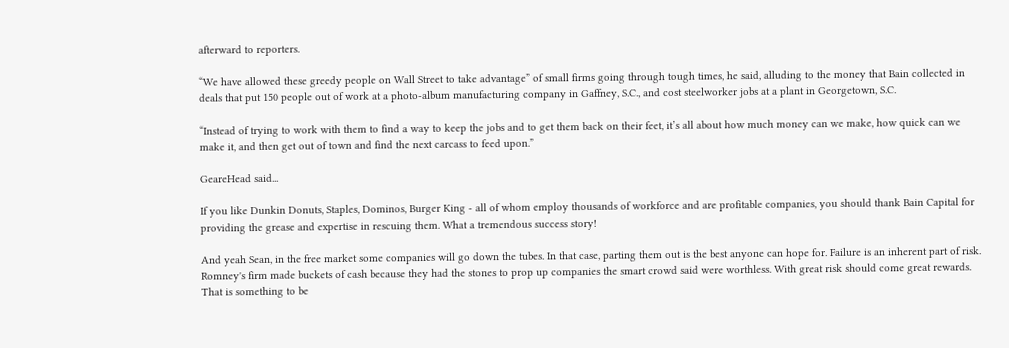afterward to reporters.

“We have allowed these greedy people on Wall Street to take advantage” of small firms going through tough times, he said, alluding to the money that Bain collected in deals that put 150 people out of work at a photo-album manufacturing company in Gaffney, S.C., and cost steelworker jobs at a plant in Georgetown, S.C.

“Instead of trying to work with them to find a way to keep the jobs and to get them back on their feet, it’s all about how much money can we make, how quick can we make it, and then get out of town and find the next carcass to feed upon.”

GeareHead said...

If you like Dunkin Donuts, Staples, Dominos, Burger King - all of whom employ thousands of workforce and are profitable companies, you should thank Bain Capital for providing the grease and expertise in rescuing them. What a tremendous success story!

And yeah Sean, in the free market some companies will go down the tubes. In that case, parting them out is the best anyone can hope for. Failure is an inherent part of risk. Romney's firm made buckets of cash because they had the stones to prop up companies the smart crowd said were worthless. With great risk should come great rewards. That is something to be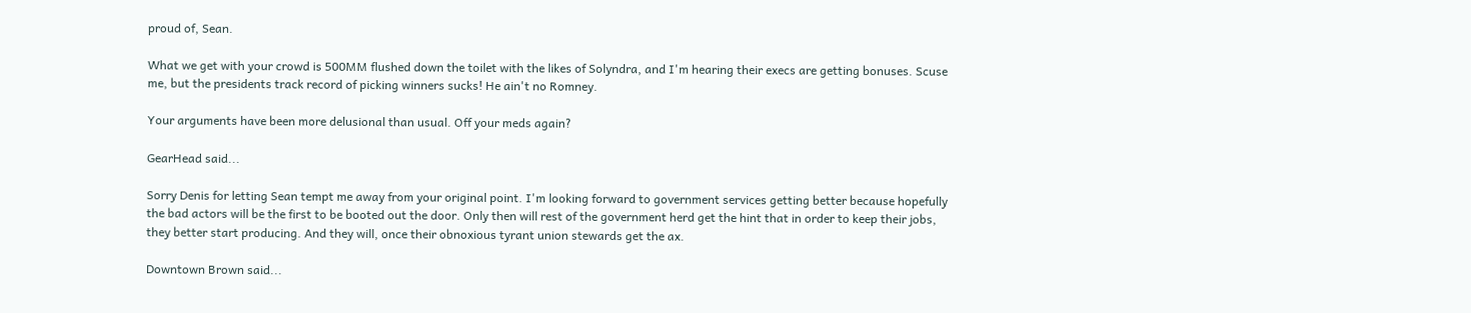proud of, Sean.

What we get with your crowd is 500MM flushed down the toilet with the likes of Solyndra, and I'm hearing their execs are getting bonuses. Scuse me, but the presidents track record of picking winners sucks! He ain't no Romney.

Your arguments have been more delusional than usual. Off your meds again?

GearHead said...

Sorry Denis for letting Sean tempt me away from your original point. I'm looking forward to government services getting better because hopefully the bad actors will be the first to be booted out the door. Only then will rest of the government herd get the hint that in order to keep their jobs, they better start producing. And they will, once their obnoxious tyrant union stewards get the ax.

Downtown Brown said...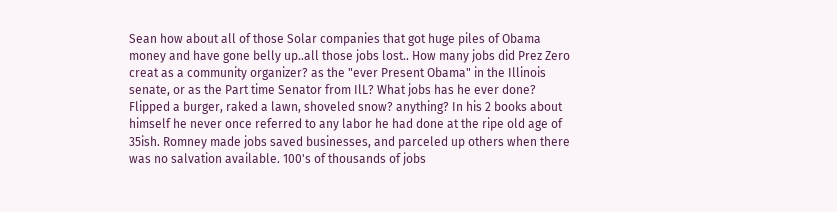Sean how about all of those Solar companies that got huge piles of Obama money and have gone belly up..all those jobs lost.. How many jobs did Prez Zero creat as a community organizer? as the "ever Present Obama" in the Illinois senate, or as the Part time Senator from IlL? What jobs has he ever done? Flipped a burger, raked a lawn, shoveled snow? anything? In his 2 books about himself he never once referred to any labor he had done at the ripe old age of 35ish. Romney made jobs saved businesses, and parceled up others when there was no salvation available. 100's of thousands of jobs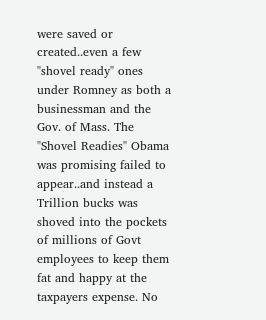were saved or created..even a few "shovel ready" ones under Romney as both a businessman and the Gov. of Mass. The "Shovel Readies" Obama was promising failed to appear..and instead a Trillion bucks was shoved into the pockets of millions of Govt employees to keep them fat and happy at the taxpayers expense. No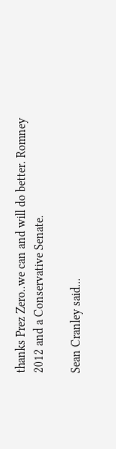thanks Prez Zero..we can and will do better. Romney 2012 and a Conservative Senate.

Sean Cranley said...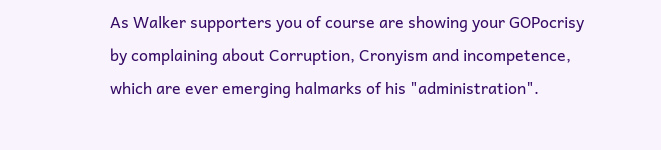As Walker supporters you of course are showing your GOPocrisy by complaining about Corruption, Cronyism and incompetence, which are ever emerging halmarks of his "administration".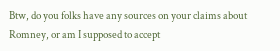Btw, do you folks have any sources on your claims about Romney, or am I supposed to accept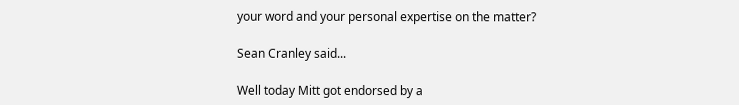your word and your personal expertise on the matter?

Sean Cranley said...

Well today Mitt got endorsed by a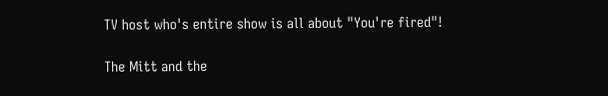TV host who's entire show is all about "You're fired"!

The Mitt and the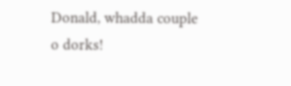Donald, whadda couple o dorks!